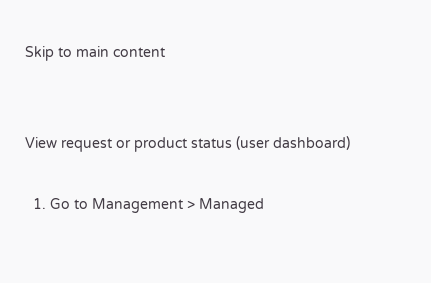Skip to main content


View request or product status (user dashboard)

  1. Go to Management > Managed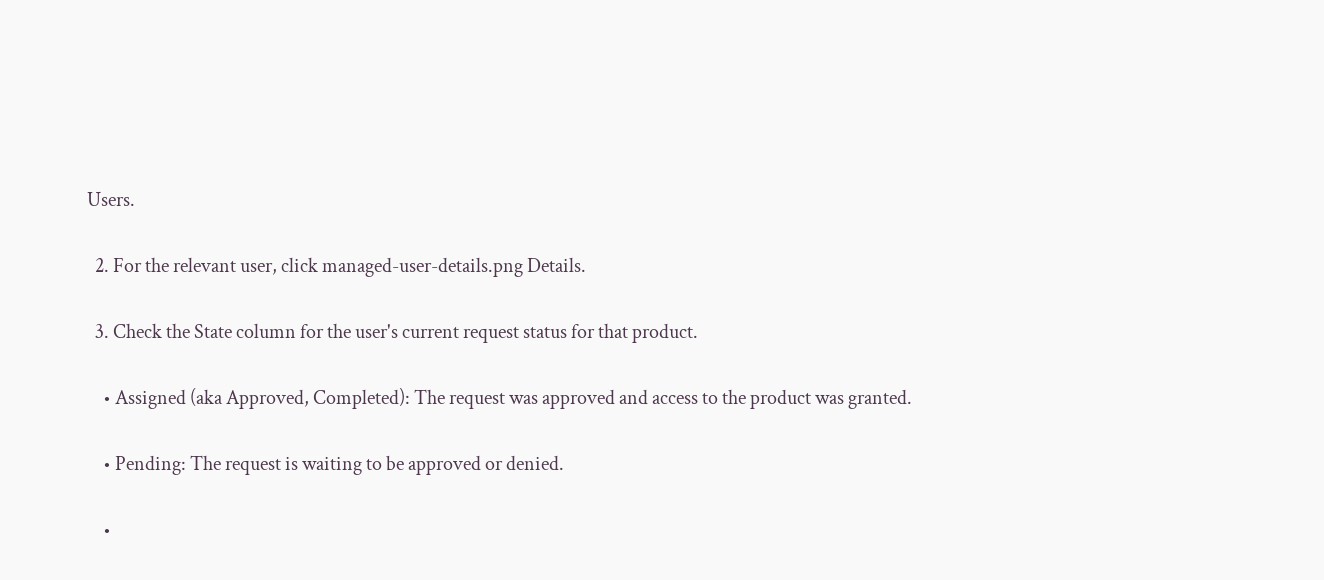Users.

  2. For the relevant user, click managed-user-details.png Details.

  3. Check the State column for the user's current request status for that product.

    • Assigned (aka Approved, Completed): The request was approved and access to the product was granted.

    • Pending: The request is waiting to be approved or denied.

    •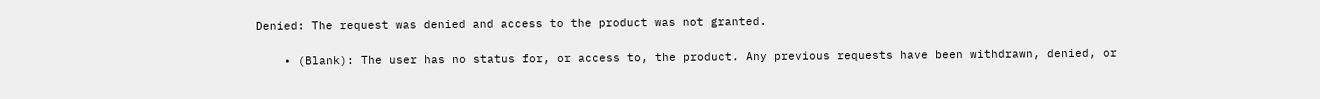Denied: The request was denied and access to the product was not granted.

    • (Blank): The user has no status for, or access to, the product. Any previous requests have been withdrawn, denied, or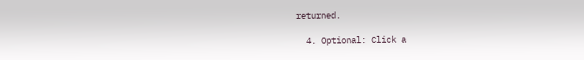returned.

  4. Optional: Click a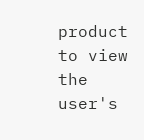product to view the user's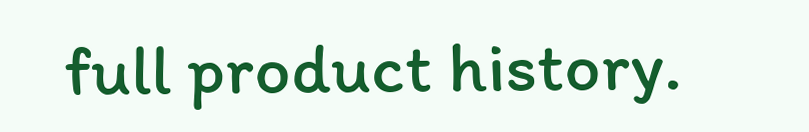full product history.